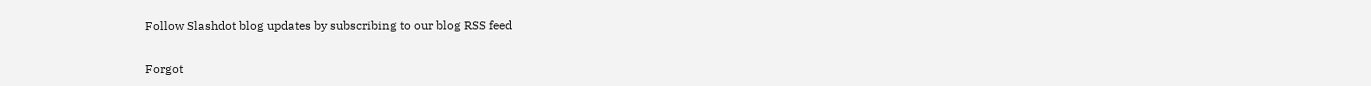Follow Slashdot blog updates by subscribing to our blog RSS feed


Forgot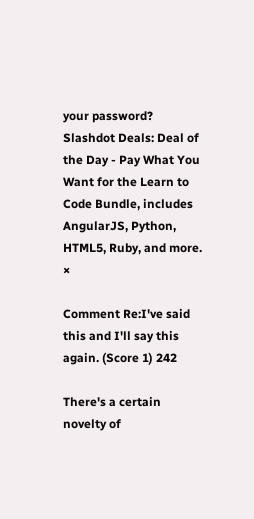your password?
Slashdot Deals: Deal of the Day - Pay What You Want for the Learn to Code Bundle, includes AngularJS, Python, HTML5, Ruby, and more. ×

Comment Re:I've said this and I'll say this again. (Score 1) 242

There's a certain novelty of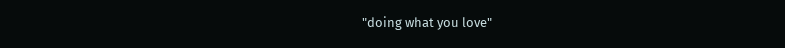"doing what you love"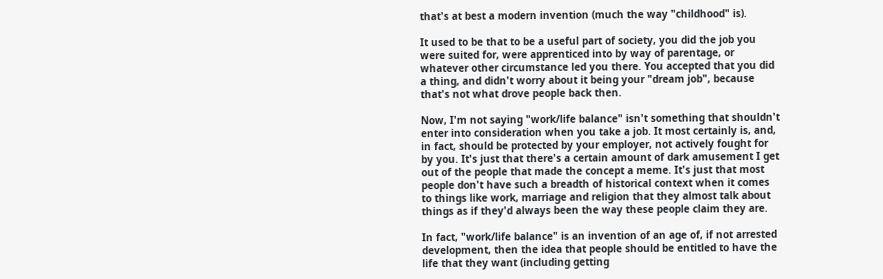that's at best a modern invention (much the way "childhood" is).

It used to be that to be a useful part of society, you did the job you were suited for, were apprenticed into by way of parentage, or whatever other circumstance led you there. You accepted that you did a thing, and didn't worry about it being your "dream job", because that's not what drove people back then.

Now, I'm not saying "work/life balance" isn't something that shouldn't enter into consideration when you take a job. It most certainly is, and, in fact, should be protected by your employer, not actively fought for by you. It's just that there's a certain amount of dark amusement I get out of the people that made the concept a meme. It's just that most people don't have such a breadth of historical context when it comes to things like work, marriage and religion that they almost talk about things as if they'd always been the way these people claim they are.

In fact, "work/life balance" is an invention of an age of, if not arrested development, then the idea that people should be entitled to have the life that they want (including getting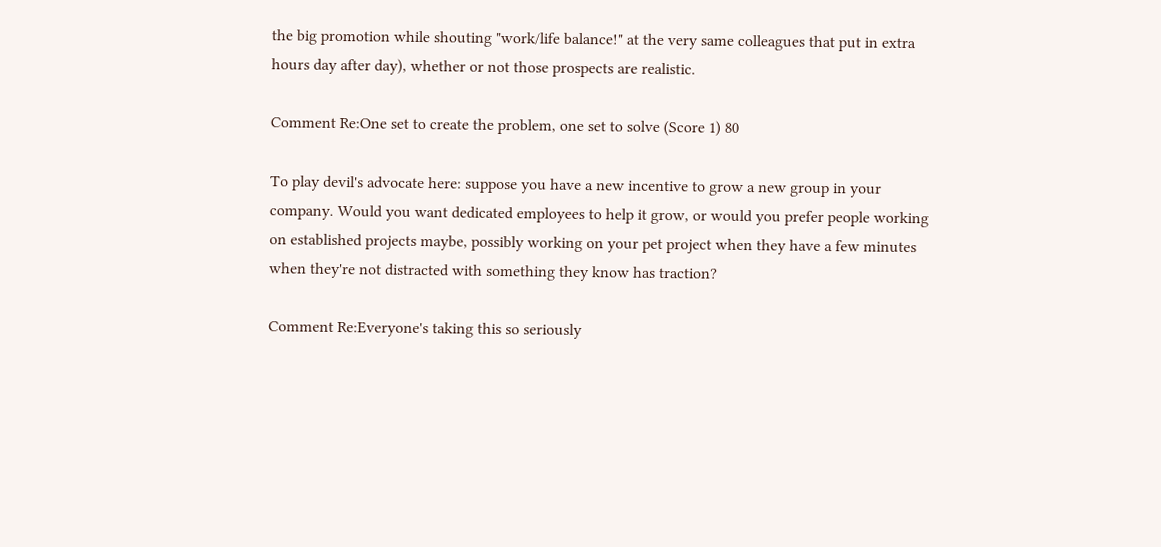the big promotion while shouting "work/life balance!" at the very same colleagues that put in extra hours day after day), whether or not those prospects are realistic.

Comment Re:One set to create the problem, one set to solve (Score 1) 80

To play devil's advocate here: suppose you have a new incentive to grow a new group in your company. Would you want dedicated employees to help it grow, or would you prefer people working on established projects maybe, possibly working on your pet project when they have a few minutes when they're not distracted with something they know has traction?

Comment Re:Everyone's taking this so seriously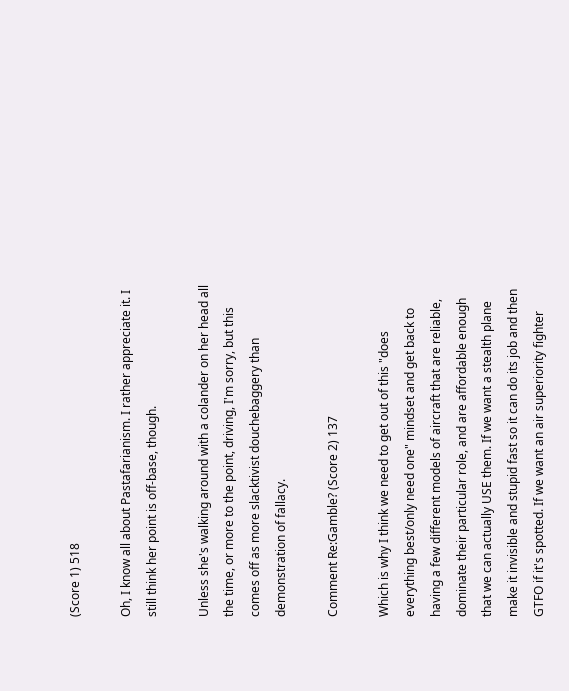(Score 1) 518

Oh, I know all about Pastafarianism. I rather appreciate it. I still think her point is off-base, though.

Unless she's walking around with a colander on her head all the time, or more to the point, driving, I'm sorry, but this comes off as more slacktivist douchebaggery than demonstration of fallacy.

Comment Re:Gamble? (Score 2) 137

Which is why I think we need to get out of this "does everything best/only need one" mindset and get back to having a few different models of aircraft that are reliable, dominate their particular role, and are affordable enough that we can actually USE them. If we want a stealth plane make it invisible and stupid fast so it can do its job and then GTFO if it's spotted. If we want an air superiority fighter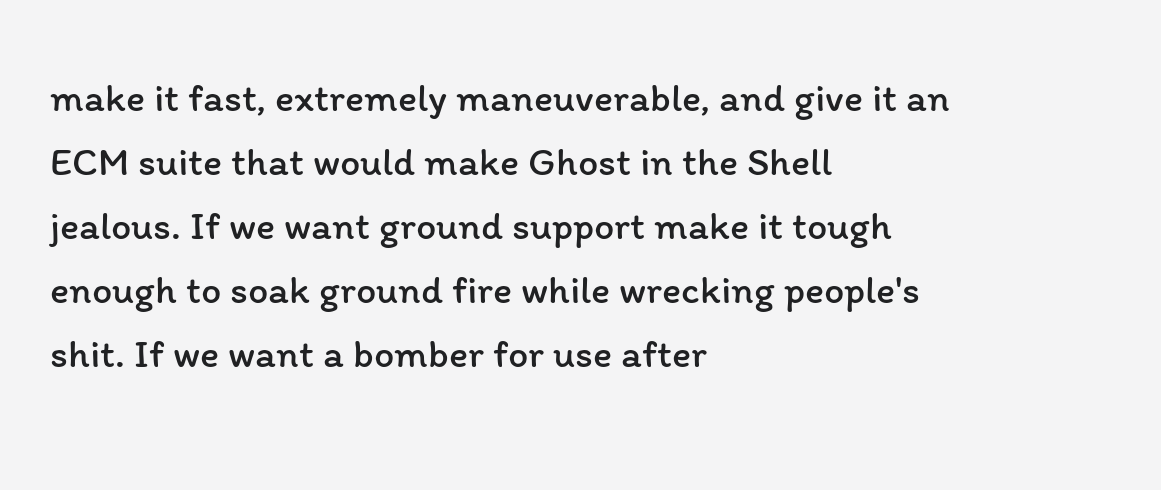make it fast, extremely maneuverable, and give it an ECM suite that would make Ghost in the Shell jealous. If we want ground support make it tough enough to soak ground fire while wrecking people's shit. If we want a bomber for use after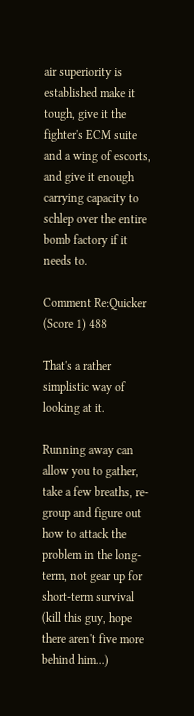air superiority is established make it tough, give it the fighter's ECM suite and a wing of escorts, and give it enough carrying capacity to schlep over the entire bomb factory if it needs to.

Comment Re:Quicker (Score 1) 488

That's a rather simplistic way of looking at it.

Running away can allow you to gather, take a few breaths, re-group and figure out how to attack the problem in the long-term, not gear up for short-term survival (kill this guy, hope there aren't five more behind him...)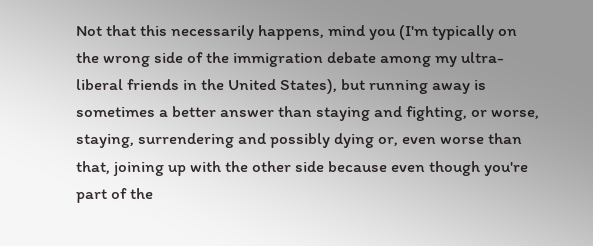Not that this necessarily happens, mind you (I'm typically on the wrong side of the immigration debate among my ultra-liberal friends in the United States), but running away is sometimes a better answer than staying and fighting, or worse, staying, surrendering and possibly dying or, even worse than that, joining up with the other side because even though you're part of the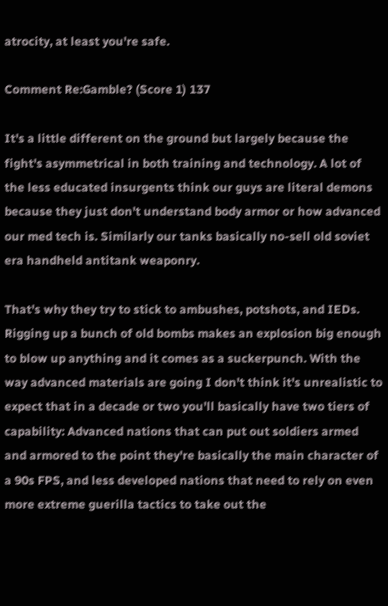atrocity, at least you're safe.

Comment Re:Gamble? (Score 1) 137

It's a little different on the ground but largely because the fight's asymmetrical in both training and technology. A lot of the less educated insurgents think our guys are literal demons because they just don't understand body armor or how advanced our med tech is. Similarly our tanks basically no-sell old soviet era handheld antitank weaponry.

That's why they try to stick to ambushes, potshots, and IEDs. Rigging up a bunch of old bombs makes an explosion big enough to blow up anything and it comes as a suckerpunch. With the way advanced materials are going I don't think it's unrealistic to expect that in a decade or two you'll basically have two tiers of capability: Advanced nations that can put out soldiers armed and armored to the point they're basically the main character of a 90s FPS, and less developed nations that need to rely on even more extreme guerilla tactics to take out the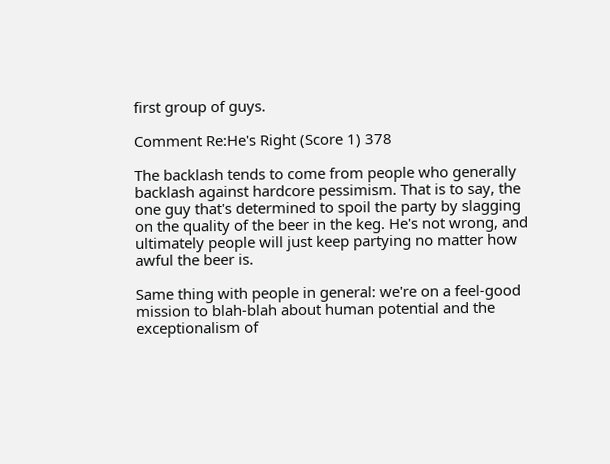first group of guys.

Comment Re:He's Right (Score 1) 378

The backlash tends to come from people who generally backlash against hardcore pessimism. That is to say, the one guy that's determined to spoil the party by slagging on the quality of the beer in the keg. He's not wrong, and ultimately people will just keep partying no matter how awful the beer is.

Same thing with people in general: we're on a feel-good mission to blah-blah about human potential and the exceptionalism of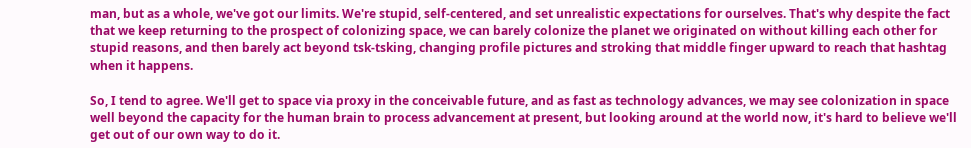man, but as a whole, we've got our limits. We're stupid, self-centered, and set unrealistic expectations for ourselves. That's why despite the fact that we keep returning to the prospect of colonizing space, we can barely colonize the planet we originated on without killing each other for stupid reasons, and then barely act beyond tsk-tsking, changing profile pictures and stroking that middle finger upward to reach that hashtag when it happens.

So, I tend to agree. We'll get to space via proxy in the conceivable future, and as fast as technology advances, we may see colonization in space well beyond the capacity for the human brain to process advancement at present, but looking around at the world now, it's hard to believe we'll get out of our own way to do it.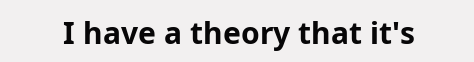I have a theory that it's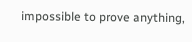impossible to prove anything,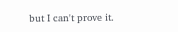but I can't prove it.